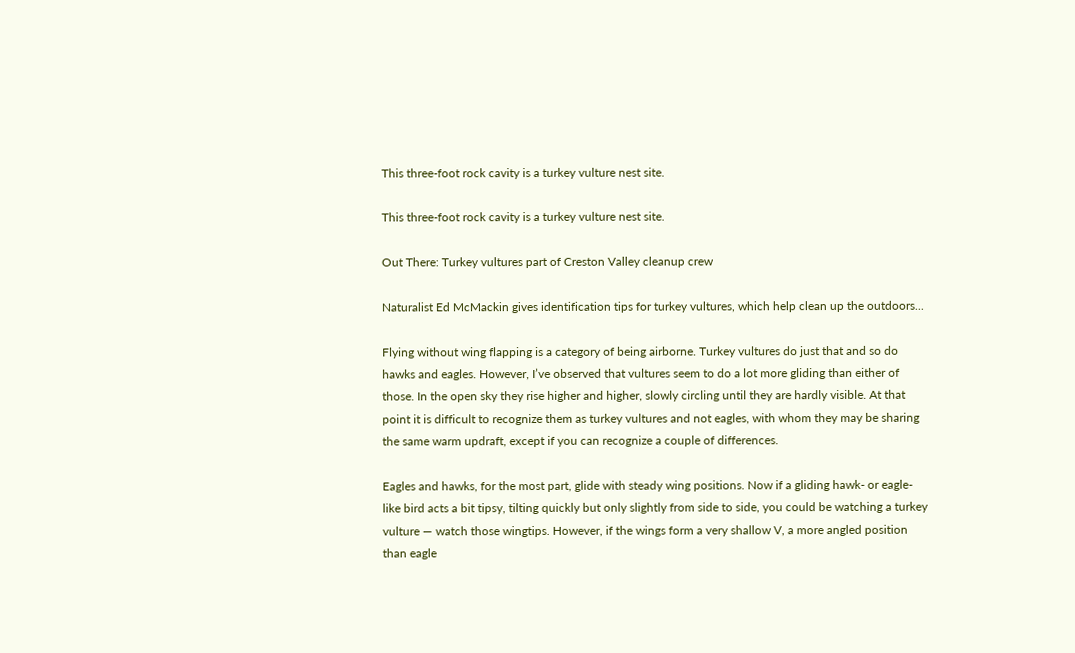This three-foot rock cavity is a turkey vulture nest site.

This three-foot rock cavity is a turkey vulture nest site.

Out There: Turkey vultures part of Creston Valley cleanup crew

Naturalist Ed McMackin gives identification tips for turkey vultures, which help clean up the outdoors...

Flying without wing flapping is a category of being airborne. Turkey vultures do just that and so do hawks and eagles. However, I’ve observed that vultures seem to do a lot more gliding than either of those. In the open sky they rise higher and higher, slowly circling until they are hardly visible. At that point it is difficult to recognize them as turkey vultures and not eagles, with whom they may be sharing the same warm updraft, except if you can recognize a couple of differences.

Eagles and hawks, for the most part, glide with steady wing positions. Now if a gliding hawk- or eagle-like bird acts a bit tipsy, tilting quickly but only slightly from side to side, you could be watching a turkey vulture — watch those wingtips. However, if the wings form a very shallow V, a more angled position than eagle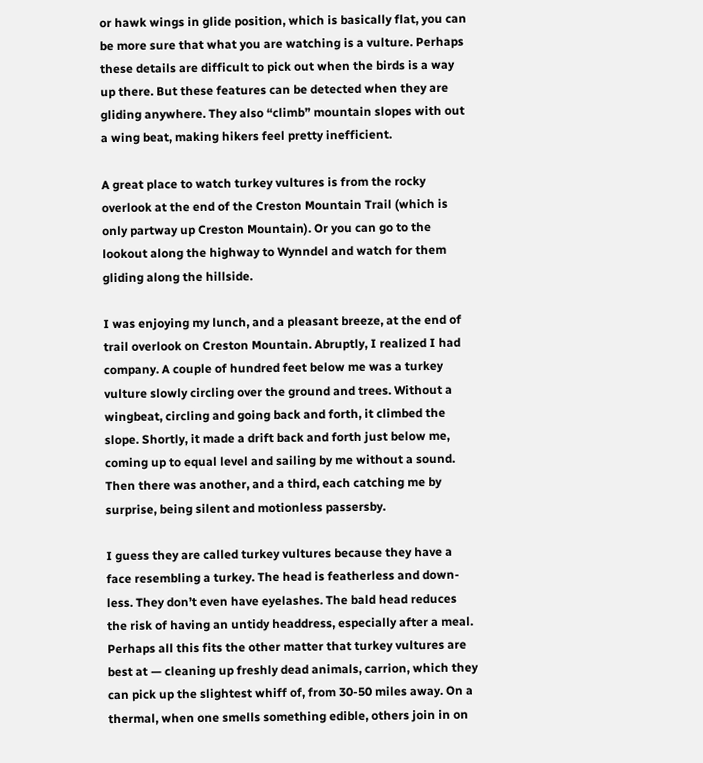or hawk wings in glide position, which is basically flat, you can be more sure that what you are watching is a vulture. Perhaps these details are difficult to pick out when the birds is a way up there. But these features can be detected when they are gliding anywhere. They also “climb” mountain slopes with out a wing beat, making hikers feel pretty inefficient.

A great place to watch turkey vultures is from the rocky overlook at the end of the Creston Mountain Trail (which is only partway up Creston Mountain). Or you can go to the lookout along the highway to Wynndel and watch for them gliding along the hillside.

I was enjoying my lunch, and a pleasant breeze, at the end of trail overlook on Creston Mountain. Abruptly, I realized I had company. A couple of hundred feet below me was a turkey vulture slowly circling over the ground and trees. Without a wingbeat, circling and going back and forth, it climbed the slope. Shortly, it made a drift back and forth just below me, coming up to equal level and sailing by me without a sound. Then there was another, and a third, each catching me by surprise, being silent and motionless passersby.

I guess they are called turkey vultures because they have a face resembling a turkey. The head is featherless and down-less. They don’t even have eyelashes. The bald head reduces the risk of having an untidy headdress, especially after a meal. Perhaps all this fits the other matter that turkey vultures are best at — cleaning up freshly dead animals, carrion, which they can pick up the slightest whiff of, from 30-50 miles away. On a thermal, when one smells something edible, others join in on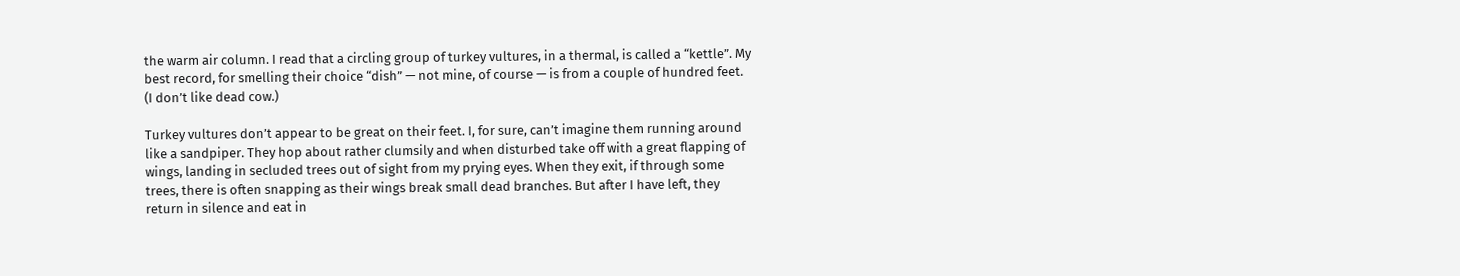the warm air column. I read that a circling group of turkey vultures, in a thermal, is called a “kettle”. My best record, for smelling their choice “dish” — not mine, of course — is from a couple of hundred feet. (I don’t like dead cow.)

Turkey vultures don’t appear to be great on their feet. I, for sure, can’t imagine them running around like a sandpiper. They hop about rather clumsily and when disturbed take off with a great flapping of wings, landing in secluded trees out of sight from my prying eyes. When they exit, if through some trees, there is often snapping as their wings break small dead branches. But after I have left, they return in silence and eat in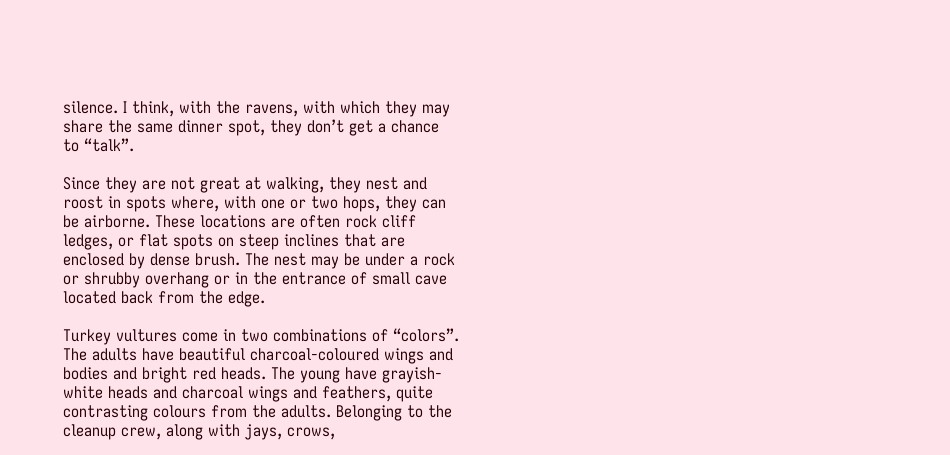silence. I think, with the ravens, with which they may share the same dinner spot, they don’t get a chance to “talk”.

Since they are not great at walking, they nest and roost in spots where, with one or two hops, they can be airborne. These locations are often rock cliff ledges, or flat spots on steep inclines that are enclosed by dense brush. The nest may be under a rock or shrubby overhang or in the entrance of small cave located back from the edge.

Turkey vultures come in two combinations of “colors”. The adults have beautiful charcoal-coloured wings and bodies and bright red heads. The young have grayish-white heads and charcoal wings and feathers, quite contrasting colours from the adults. Belonging to the cleanup crew, along with jays, crows,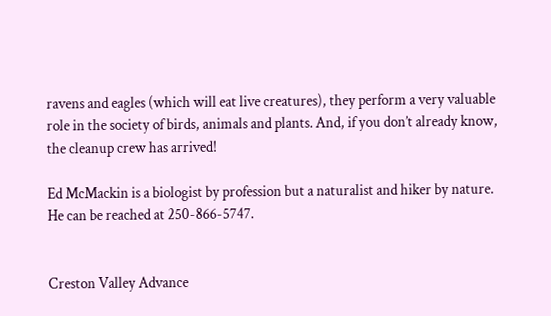ravens and eagles (which will eat live creatures), they perform a very valuable role in the society of birds, animals and plants. And, if you don’t already know, the cleanup crew has arrived!

Ed McMackin is a biologist by profession but a naturalist and hiker by nature. He can be reached at 250-866-5747.


Creston Valley Advance